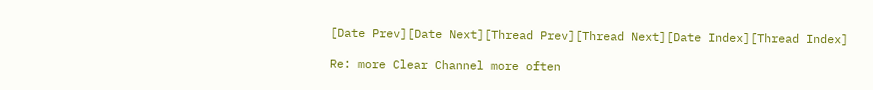[Date Prev][Date Next][Thread Prev][Thread Next][Date Index][Thread Index]

Re: more Clear Channel more often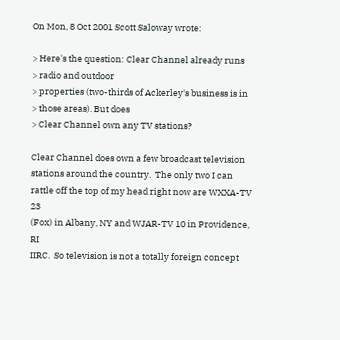On Mon, 8 Oct 2001 Scott Saloway wrote:

> Here's the question: Clear Channel already runs
> radio and outdoor
> properties (two-thirds of Ackerley's business is in
> those areas). But does
> Clear Channel own any TV stations?

Clear Channel does own a few broadcast television
stations around the country.  The only two I can
rattle off the top of my head right now are WXXA-TV 23
(Fox) in Albany, NY and WJAR-TV 10 in Providence, RI
IIRC.  So television is not a totally foreign concept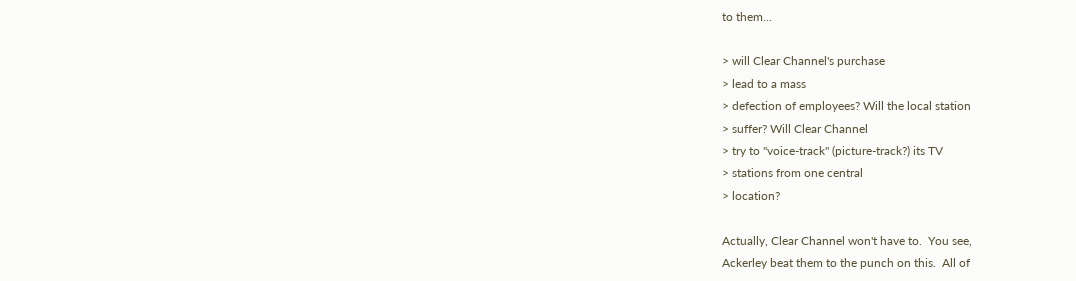to them...

> will Clear Channel's purchase
> lead to a mass
> defection of employees? Will the local station
> suffer? Will Clear Channel
> try to "voice-track" (picture-track?) its TV
> stations from one central
> location?

Actually, Clear Channel won't have to.  You see,
Ackerley beat them to the punch on this.  All of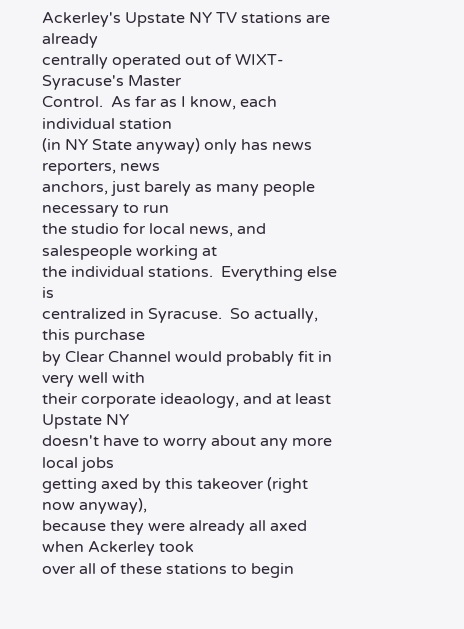Ackerley's Upstate NY TV stations are already
centrally operated out of WIXT-Syracuse's Master
Control.  As far as I know, each individual station
(in NY State anyway) only has news reporters, news
anchors, just barely as many people necessary to run
the studio for local news, and salespeople working at
the individual stations.  Everything else is
centralized in Syracuse.  So actually, this purchase
by Clear Channel would probably fit in very well with
their corporate ideaology, and at least Upstate NY
doesn't have to worry about any more local jobs
getting axed by this takeover (right now anyway),
because they were already all axed when Ackerley took
over all of these stations to begin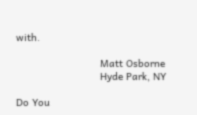with.

                            Matt Osborne
                            Hyde Park, NY

Do You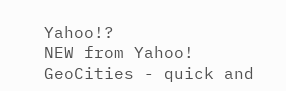Yahoo!?
NEW from Yahoo! GeoCities - quick and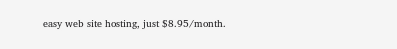easy web site hosting, just $8.95/month.